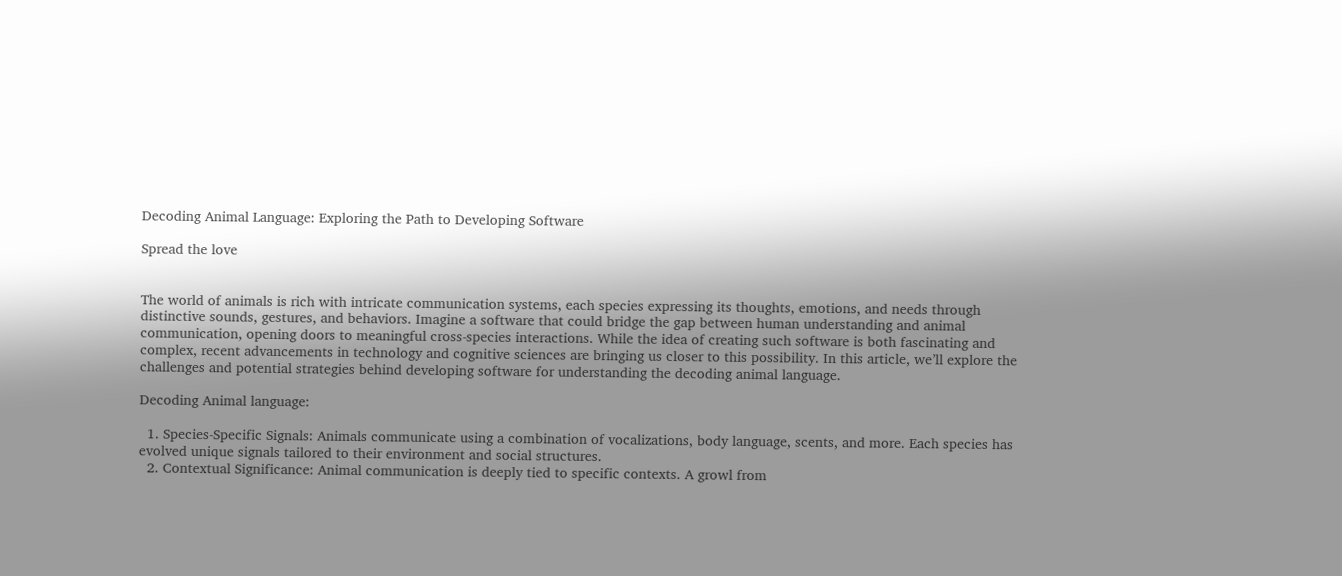Decoding Animal Language: Exploring the Path to Developing Software

Spread the love


The world of animals is rich with intricate communication systems, each species expressing its thoughts, emotions, and needs through distinctive sounds, gestures, and behaviors. Imagine a software that could bridge the gap between human understanding and animal communication, opening doors to meaningful cross-species interactions. While the idea of creating such software is both fascinating and complex, recent advancements in technology and cognitive sciences are bringing us closer to this possibility. In this article, we’ll explore the challenges and potential strategies behind developing software for understanding the decoding animal language.

Decoding Animal language:

  1. Species-Specific Signals: Animals communicate using a combination of vocalizations, body language, scents, and more. Each species has evolved unique signals tailored to their environment and social structures.
  2. Contextual Significance: Animal communication is deeply tied to specific contexts. A growl from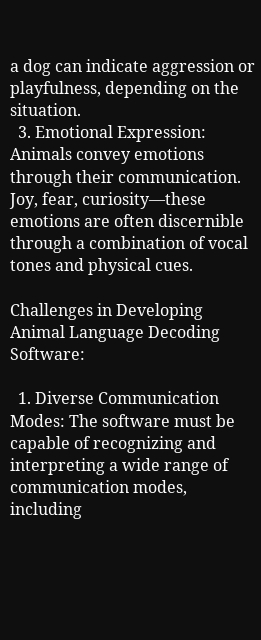a dog can indicate aggression or playfulness, depending on the situation.
  3. Emotional Expression: Animals convey emotions through their communication. Joy, fear, curiosity—these emotions are often discernible through a combination of vocal tones and physical cues.

Challenges in Developing Animal Language Decoding Software:

  1. Diverse Communication Modes: The software must be capable of recognizing and interpreting a wide range of communication modes, including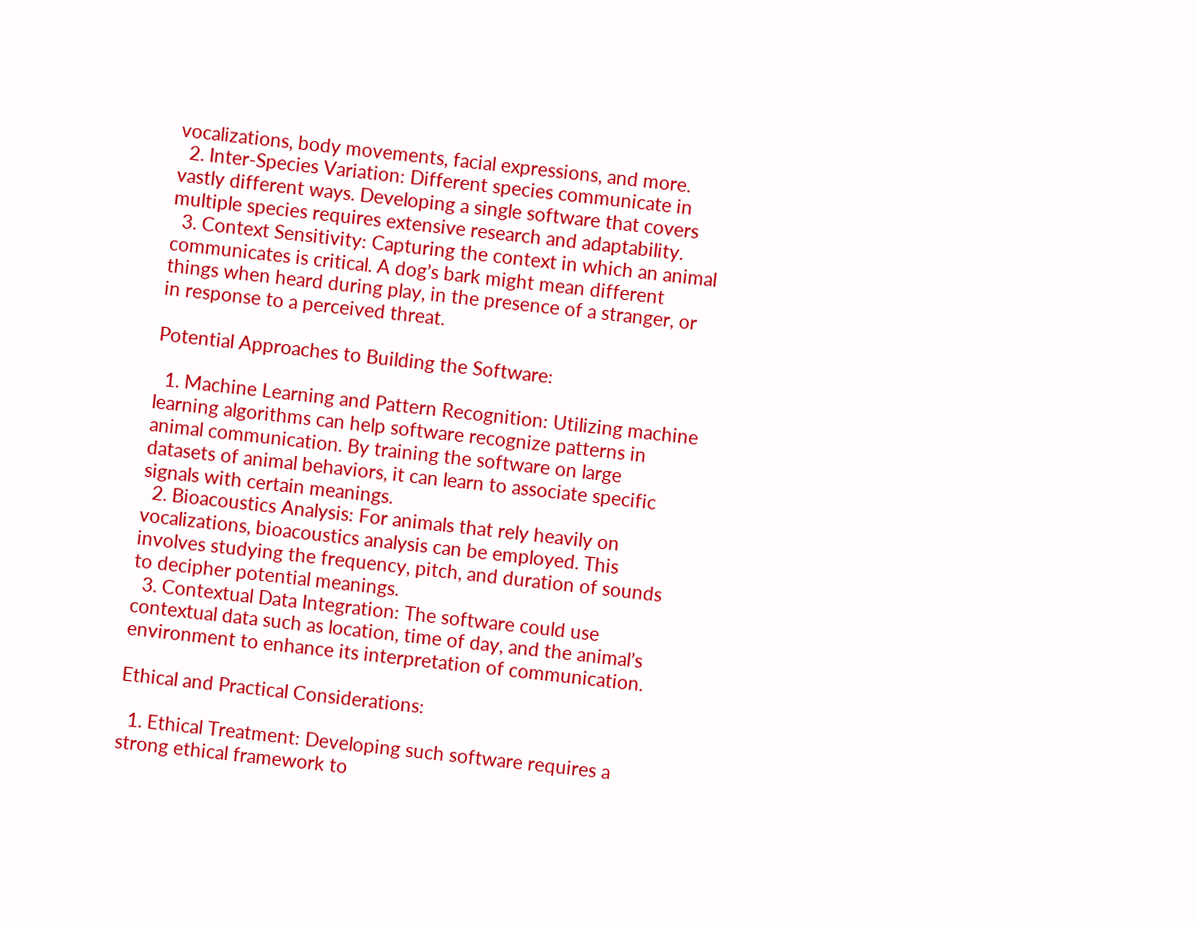vocalizations, body movements, facial expressions, and more.
  2. Inter-Species Variation: Different species communicate in vastly different ways. Developing a single software that covers multiple species requires extensive research and adaptability.
  3. Context Sensitivity: Capturing the context in which an animal communicates is critical. A dog’s bark might mean different things when heard during play, in the presence of a stranger, or in response to a perceived threat.

Potential Approaches to Building the Software:

  1. Machine Learning and Pattern Recognition: Utilizing machine learning algorithms can help software recognize patterns in animal communication. By training the software on large datasets of animal behaviors, it can learn to associate specific signals with certain meanings.
  2. Bioacoustics Analysis: For animals that rely heavily on vocalizations, bioacoustics analysis can be employed. This involves studying the frequency, pitch, and duration of sounds to decipher potential meanings.
  3. Contextual Data Integration: The software could use contextual data such as location, time of day, and the animal’s environment to enhance its interpretation of communication.

Ethical and Practical Considerations:

  1. Ethical Treatment: Developing such software requires a strong ethical framework to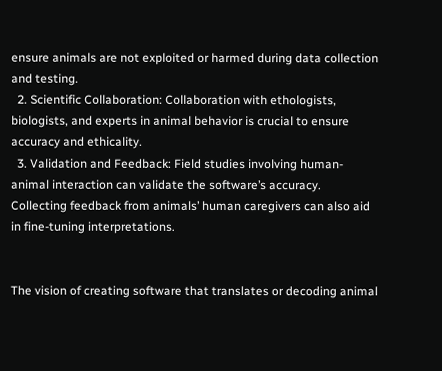ensure animals are not exploited or harmed during data collection and testing.
  2. Scientific Collaboration: Collaboration with ethologists, biologists, and experts in animal behavior is crucial to ensure accuracy and ethicality.
  3. Validation and Feedback: Field studies involving human-animal interaction can validate the software’s accuracy. Collecting feedback from animals’ human caregivers can also aid in fine-tuning interpretations.


The vision of creating software that translates or decoding animal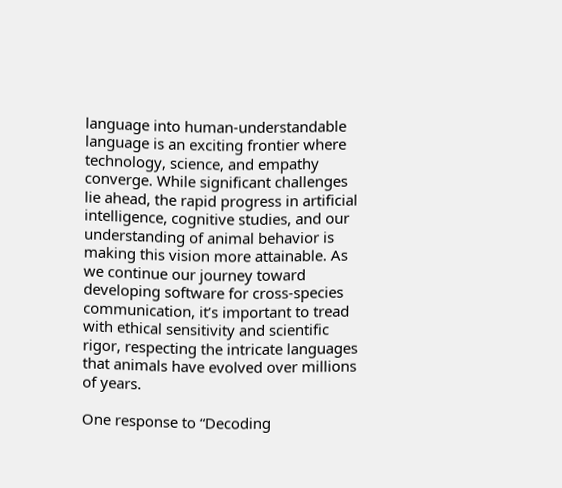language into human-understandable language is an exciting frontier where technology, science, and empathy converge. While significant challenges lie ahead, the rapid progress in artificial intelligence, cognitive studies, and our understanding of animal behavior is making this vision more attainable. As we continue our journey toward developing software for cross-species communication, it’s important to tread with ethical sensitivity and scientific rigor, respecting the intricate languages that animals have evolved over millions of years.

One response to “Decoding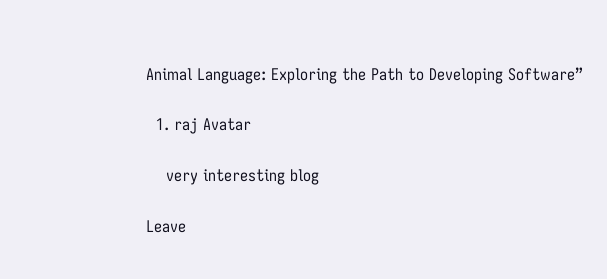Animal Language: Exploring the Path to Developing Software”

  1. raj Avatar

    very interesting blog

Leave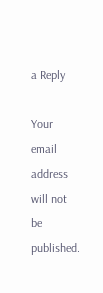a Reply

Your email address will not be published.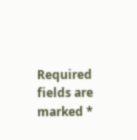Required fields are marked *